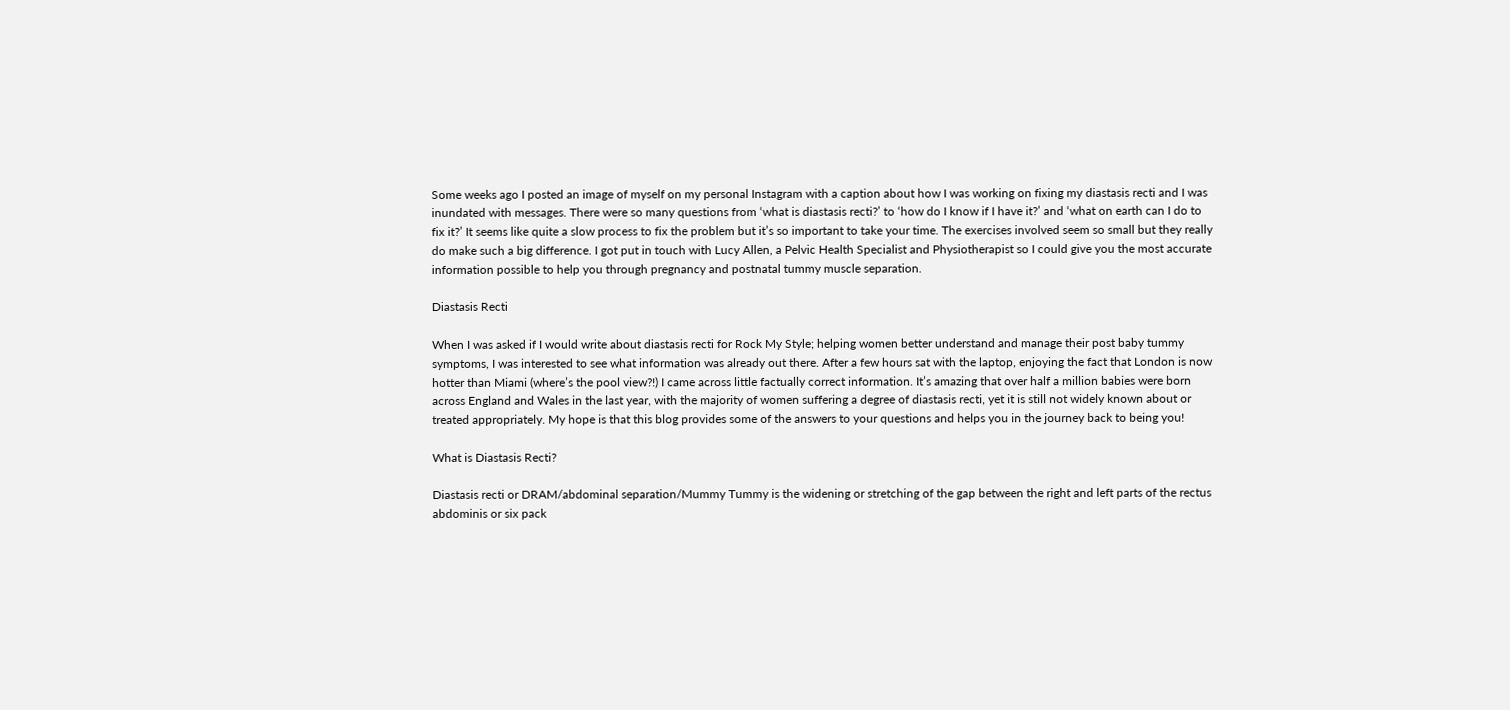Some weeks ago I posted an image of myself on my personal Instagram with a caption about how I was working on fixing my diastasis recti and I was inundated with messages. There were so many questions from ‘what is diastasis recti?’ to ‘how do I know if I have it?’ and ‘what on earth can I do to fix it?’ It seems like quite a slow process to fix the problem but it’s so important to take your time. The exercises involved seem so small but they really do make such a big difference. I got put in touch with Lucy Allen, a Pelvic Health Specialist and Physiotherapist so I could give you the most accurate information possible to help you through pregnancy and postnatal tummy muscle separation.

Diastasis Recti

When I was asked if I would write about diastasis recti for Rock My Style; helping women better understand and manage their post baby tummy symptoms, I was interested to see what information was already out there. After a few hours sat with the laptop, enjoying the fact that London is now hotter than Miami (where’s the pool view?!) I came across little factually correct information. It’s amazing that over half a million babies were born across England and Wales in the last year, with the majority of women suffering a degree of diastasis recti, yet it is still not widely known about or treated appropriately. My hope is that this blog provides some of the answers to your questions and helps you in the journey back to being you!

What is Diastasis Recti?

Diastasis recti or DRAM/abdominal separation/Mummy Tummy is the widening or stretching of the gap between the right and left parts of the rectus abdominis or six pack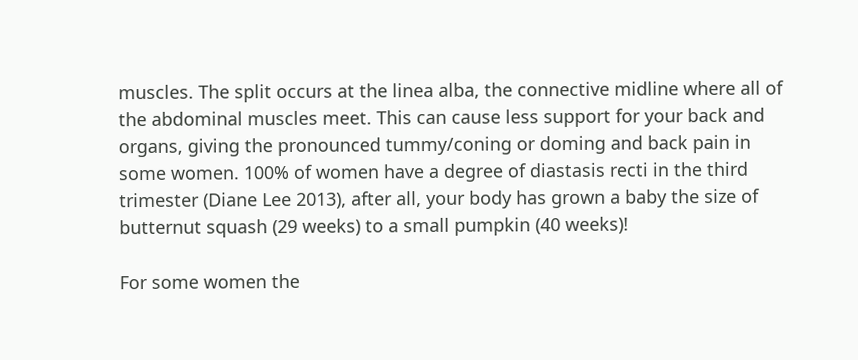muscles. The split occurs at the linea alba, the connective midline where all of the abdominal muscles meet. This can cause less support for your back and organs, giving the pronounced tummy/coning or doming and back pain in some women. 100% of women have a degree of diastasis recti in the third trimester (Diane Lee 2013), after all, your body has grown a baby the size of butternut squash (29 weeks) to a small pumpkin (40 weeks)!

For some women the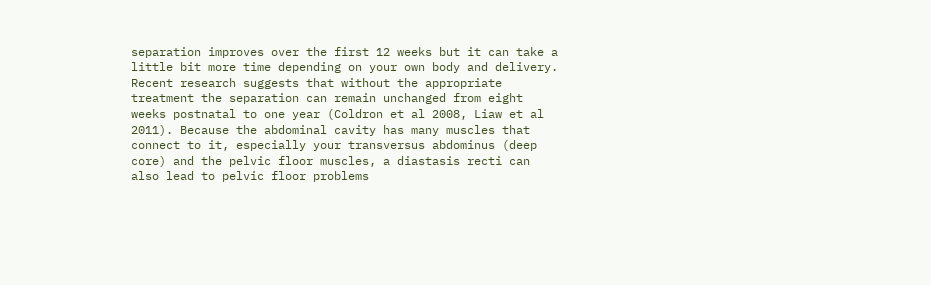separation improves over the first 12 weeks but it can take a little bit more time depending on your own body and delivery. Recent research suggests that without the appropriate treatment the separation can remain unchanged from eight weeks postnatal to one year (Coldron et al 2008, Liaw et al 2011). Because the abdominal cavity has many muscles that connect to it, especially your transversus abdominus (deep core) and the pelvic floor muscles, a diastasis recti can also lead to pelvic floor problems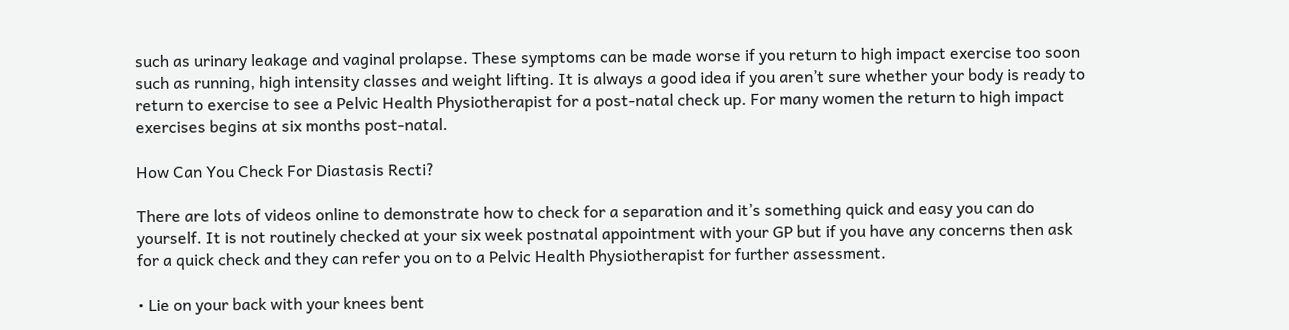such as urinary leakage and vaginal prolapse. These symptoms can be made worse if you return to high impact exercise too soon such as running, high intensity classes and weight lifting. It is always a good idea if you aren’t sure whether your body is ready to return to exercise to see a Pelvic Health Physiotherapist for a post-natal check up. For many women the return to high impact exercises begins at six months post-natal.

How Can You Check For Diastasis Recti?

There are lots of videos online to demonstrate how to check for a separation and it’s something quick and easy you can do yourself. It is not routinely checked at your six week postnatal appointment with your GP but if you have any concerns then ask for a quick check and they can refer you on to a Pelvic Health Physiotherapist for further assessment.

• Lie on your back with your knees bent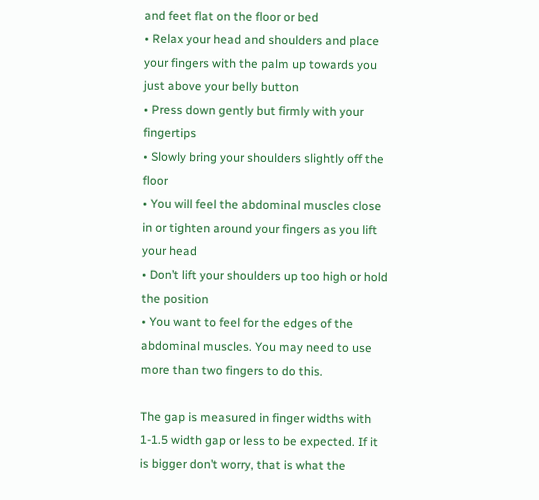and feet flat on the floor or bed
• Relax your head and shoulders and place your fingers with the palm up towards you just above your belly button
• Press down gently but firmly with your fingertips
• Slowly bring your shoulders slightly off the floor
• You will feel the abdominal muscles close in or tighten around your fingers as you lift your head
• Don’t lift your shoulders up too high or hold the position
• You want to feel for the edges of the abdominal muscles. You may need to use more than two fingers to do this.

The gap is measured in finger widths with 1-1.5 width gap or less to be expected. If it is bigger don’t worry, that is what the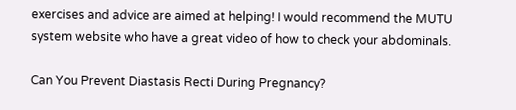exercises and advice are aimed at helping! I would recommend the MUTU system website who have a great video of how to check your abdominals.

Can You Prevent Diastasis Recti During Pregnancy?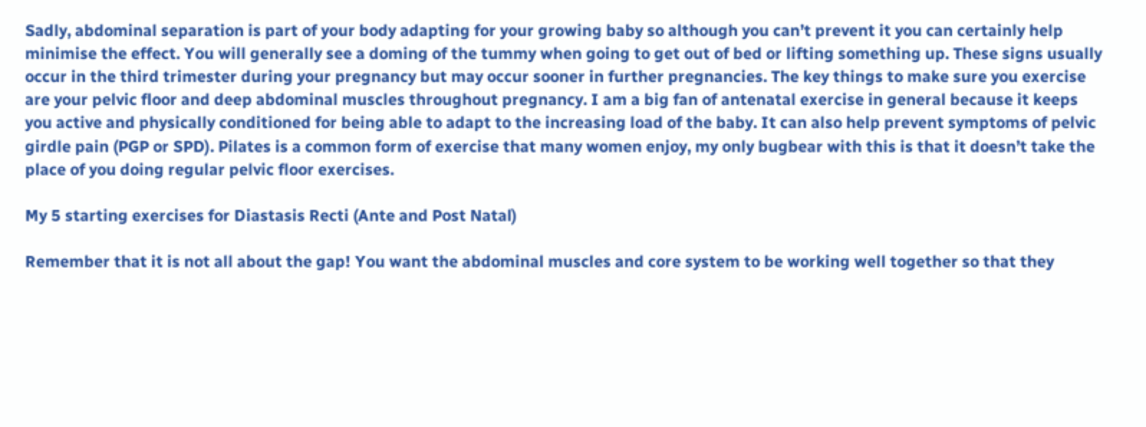Sadly, abdominal separation is part of your body adapting for your growing baby so although you can’t prevent it you can certainly help minimise the effect. You will generally see a doming of the tummy when going to get out of bed or lifting something up. These signs usually occur in the third trimester during your pregnancy but may occur sooner in further pregnancies. The key things to make sure you exercise are your pelvic floor and deep abdominal muscles throughout pregnancy. I am a big fan of antenatal exercise in general because it keeps you active and physically conditioned for being able to adapt to the increasing load of the baby. It can also help prevent symptoms of pelvic girdle pain (PGP or SPD). Pilates is a common form of exercise that many women enjoy, my only bugbear with this is that it doesn’t take the place of you doing regular pelvic floor exercises.

My 5 starting exercises for Diastasis Recti (Ante and Post Natal)

Remember that it is not all about the gap! You want the abdominal muscles and core system to be working well together so that they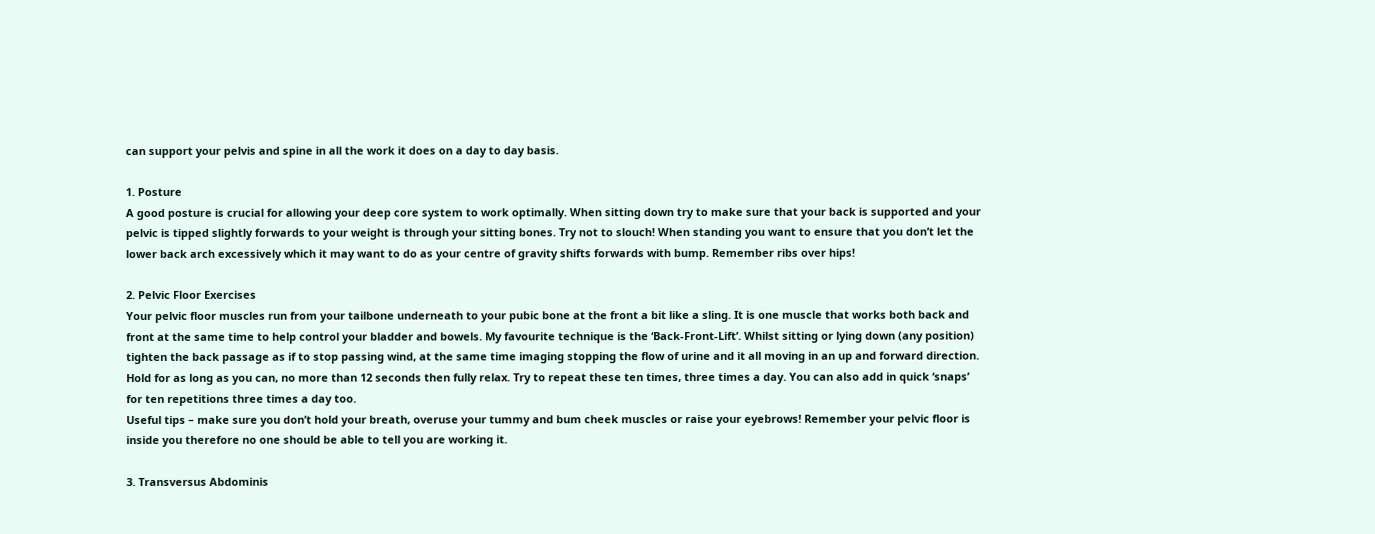can support your pelvis and spine in all the work it does on a day to day basis.

1. Posture
A good posture is crucial for allowing your deep core system to work optimally. When sitting down try to make sure that your back is supported and your pelvic is tipped slightly forwards to your weight is through your sitting bones. Try not to slouch! When standing you want to ensure that you don’t let the lower back arch excessively which it may want to do as your centre of gravity shifts forwards with bump. Remember ribs over hips!

2. Pelvic Floor Exercises
Your pelvic floor muscles run from your tailbone underneath to your pubic bone at the front a bit like a sling. It is one muscle that works both back and front at the same time to help control your bladder and bowels. My favourite technique is the ‘Back-Front-Lift’. Whilst sitting or lying down (any position) tighten the back passage as if to stop passing wind, at the same time imaging stopping the flow of urine and it all moving in an up and forward direction. Hold for as long as you can, no more than 12 seconds then fully relax. Try to repeat these ten times, three times a day. You can also add in quick ‘snaps’ for ten repetitions three times a day too.
Useful tips – make sure you don’t hold your breath, overuse your tummy and bum cheek muscles or raise your eyebrows! Remember your pelvic floor is inside you therefore no one should be able to tell you are working it.

3. Transversus Abdominis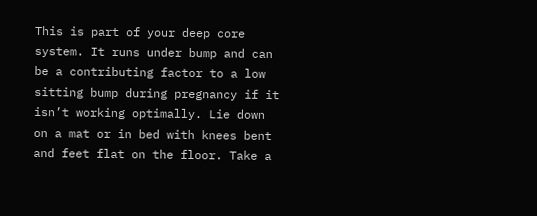This is part of your deep core system. It runs under bump and can be a contributing factor to a low sitting bump during pregnancy if it isn’t working optimally. Lie down on a mat or in bed with knees bent and feet flat on the floor. Take a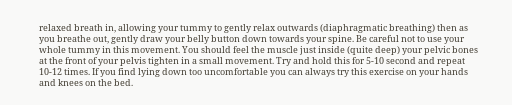relaxed breath in, allowing your tummy to gently relax outwards (diaphragmatic breathing) then as you breathe out, gently draw your belly button down towards your spine. Be careful not to use your whole tummy in this movement. You should feel the muscle just inside (quite deep) your pelvic bones at the front of your pelvis tighten in a small movement. Try and hold this for 5-10 second and repeat 10-12 times. If you find lying down too uncomfortable you can always try this exercise on your hands and knees on the bed.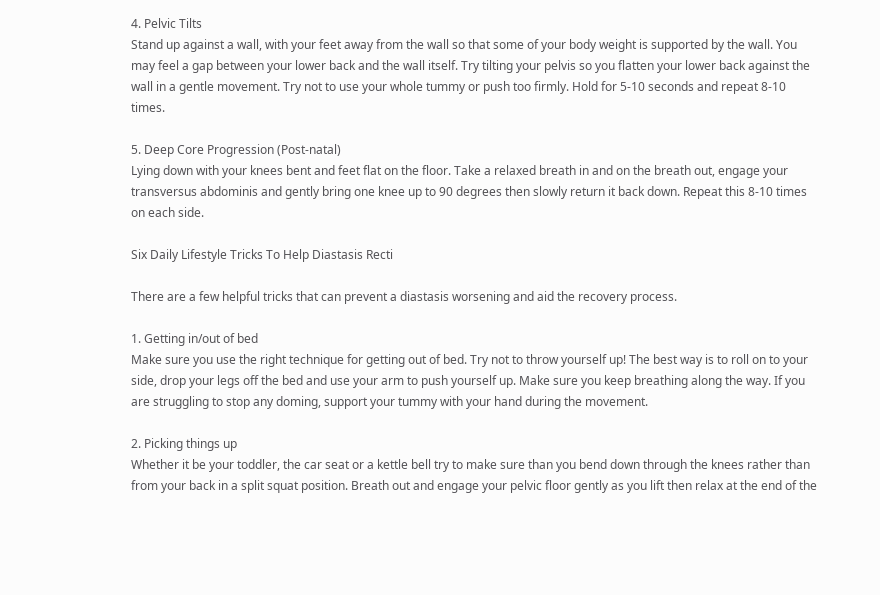4. Pelvic Tilts
Stand up against a wall, with your feet away from the wall so that some of your body weight is supported by the wall. You may feel a gap between your lower back and the wall itself. Try tilting your pelvis so you flatten your lower back against the wall in a gentle movement. Try not to use your whole tummy or push too firmly. Hold for 5-10 seconds and repeat 8-10 times.

5. Deep Core Progression (Post-natal)
Lying down with your knees bent and feet flat on the floor. Take a relaxed breath in and on the breath out, engage your transversus abdominis and gently bring one knee up to 90 degrees then slowly return it back down. Repeat this 8-10 times on each side.

Six Daily Lifestyle Tricks To Help Diastasis Recti

There are a few helpful tricks that can prevent a diastasis worsening and aid the recovery process.

1. Getting in/out of bed
Make sure you use the right technique for getting out of bed. Try not to throw yourself up! The best way is to roll on to your side, drop your legs off the bed and use your arm to push yourself up. Make sure you keep breathing along the way. If you are struggling to stop any doming, support your tummy with your hand during the movement.

2. Picking things up
Whether it be your toddler, the car seat or a kettle bell try to make sure than you bend down through the knees rather than from your back in a split squat position. Breath out and engage your pelvic floor gently as you lift then relax at the end of the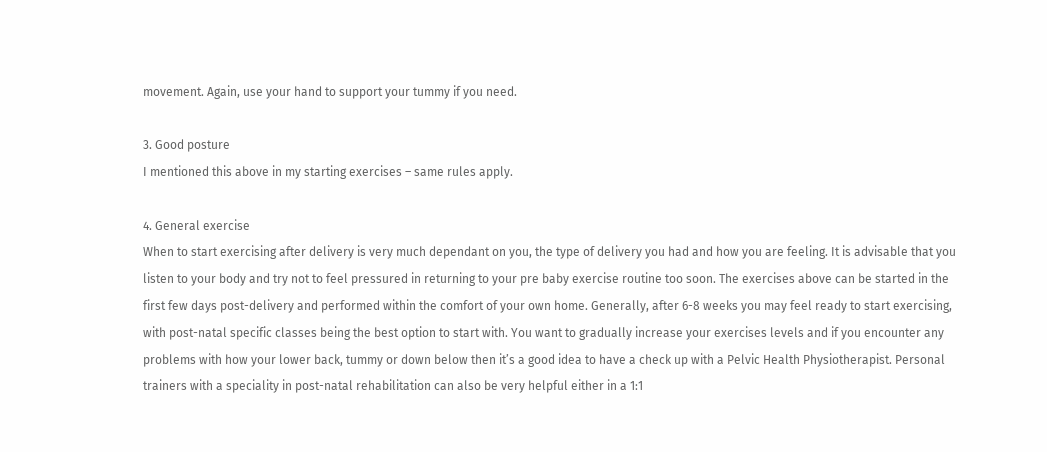movement. Again, use your hand to support your tummy if you need.

3. Good posture
I mentioned this above in my starting exercises – same rules apply.

4. General exercise
When to start exercising after delivery is very much dependant on you, the type of delivery you had and how you are feeling. It is advisable that you listen to your body and try not to feel pressured in returning to your pre baby exercise routine too soon. The exercises above can be started in the first few days post-delivery and performed within the comfort of your own home. Generally, after 6-8 weeks you may feel ready to start exercising, with post-natal specific classes being the best option to start with. You want to gradually increase your exercises levels and if you encounter any problems with how your lower back, tummy or down below then it’s a good idea to have a check up with a Pelvic Health Physiotherapist. Personal trainers with a speciality in post-natal rehabilitation can also be very helpful either in a 1:1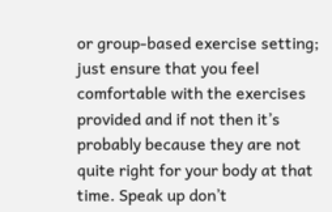or group-based exercise setting; just ensure that you feel comfortable with the exercises provided and if not then it’s probably because they are not quite right for your body at that time. Speak up don’t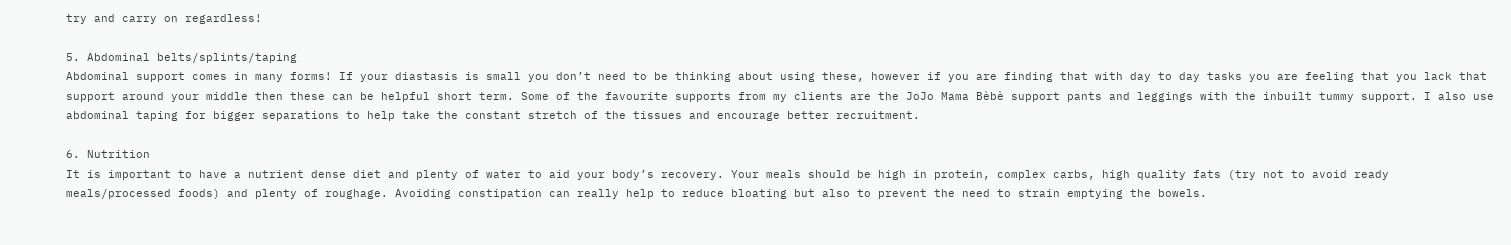try and carry on regardless!

5. Abdominal belts/splints/taping
Abdominal support comes in many forms! If your diastasis is small you don’t need to be thinking about using these, however if you are finding that with day to day tasks you are feeling that you lack that support around your middle then these can be helpful short term. Some of the favourite supports from my clients are the JoJo Mama Bèbè support pants and leggings with the inbuilt tummy support. I also use abdominal taping for bigger separations to help take the constant stretch of the tissues and encourage better recruitment.

6. Nutrition
It is important to have a nutrient dense diet and plenty of water to aid your body’s recovery. Your meals should be high in protein, complex carbs, high quality fats (try not to avoid ready meals/processed foods) and plenty of roughage. Avoiding constipation can really help to reduce bloating but also to prevent the need to strain emptying the bowels.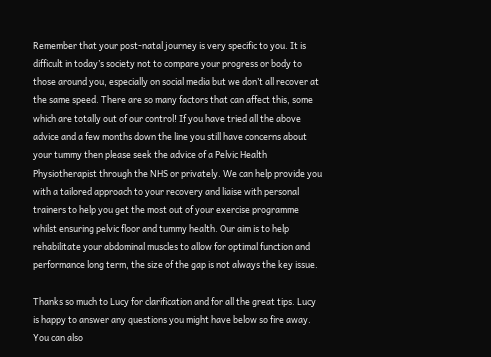Remember that your post-natal journey is very specific to you. It is difficult in today’s society not to compare your progress or body to those around you, especially on social media but we don’t all recover at the same speed. There are so many factors that can affect this, some which are totally out of our control! If you have tried all the above advice and a few months down the line you still have concerns about your tummy then please seek the advice of a Pelvic Health Physiotherapist through the NHS or privately. We can help provide you with a tailored approach to your recovery and liaise with personal trainers to help you get the most out of your exercise programme whilst ensuring pelvic floor and tummy health. Our aim is to help rehabilitate your abdominal muscles to allow for optimal function and performance long term, the size of the gap is not always the key issue.

Thanks so much to Lucy for clarification and for all the great tips. Lucy is happy to answer any questions you might have below so fire away. You can also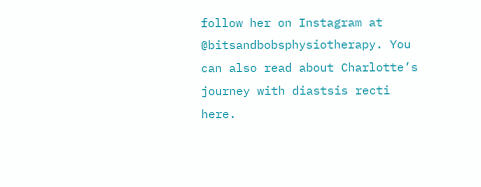follow her on Instagram at @bitsandbobsphysiotherapy. You can also read about Charlotte’s journey with diastsis recti here.